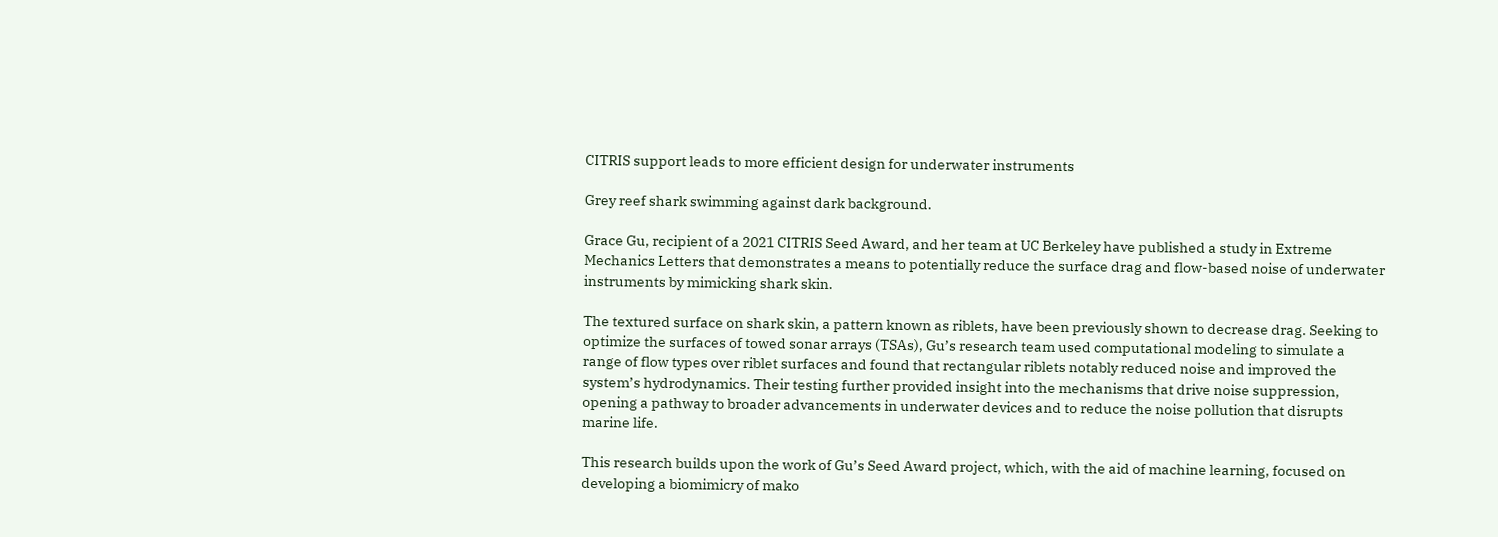CITRIS support leads to more efficient design for underwater instruments

Grey reef shark swimming against dark background.

Grace Gu, recipient of a 2021 CITRIS Seed Award, and her team at UC Berkeley have published a study in Extreme Mechanics Letters that demonstrates a means to potentially reduce the surface drag and flow-based noise of underwater instruments by mimicking shark skin.

The textured surface on shark skin, a pattern known as riblets, have been previously shown to decrease drag. Seeking to optimize the surfaces of towed sonar arrays (TSAs), Gu’s research team used computational modeling to simulate a range of flow types over riblet surfaces and found that rectangular riblets notably reduced noise and improved the system’s hydrodynamics. Their testing further provided insight into the mechanisms that drive noise suppression, opening a pathway to broader advancements in underwater devices and to reduce the noise pollution that disrupts marine life.

This research builds upon the work of Gu’s Seed Award project, which, with the aid of machine learning, focused on developing a biomimicry of mako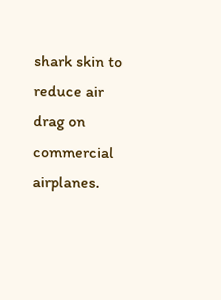shark skin to reduce air drag on commercial airplanes.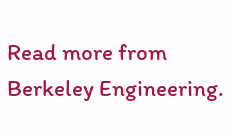Read more from Berkeley Engineering.